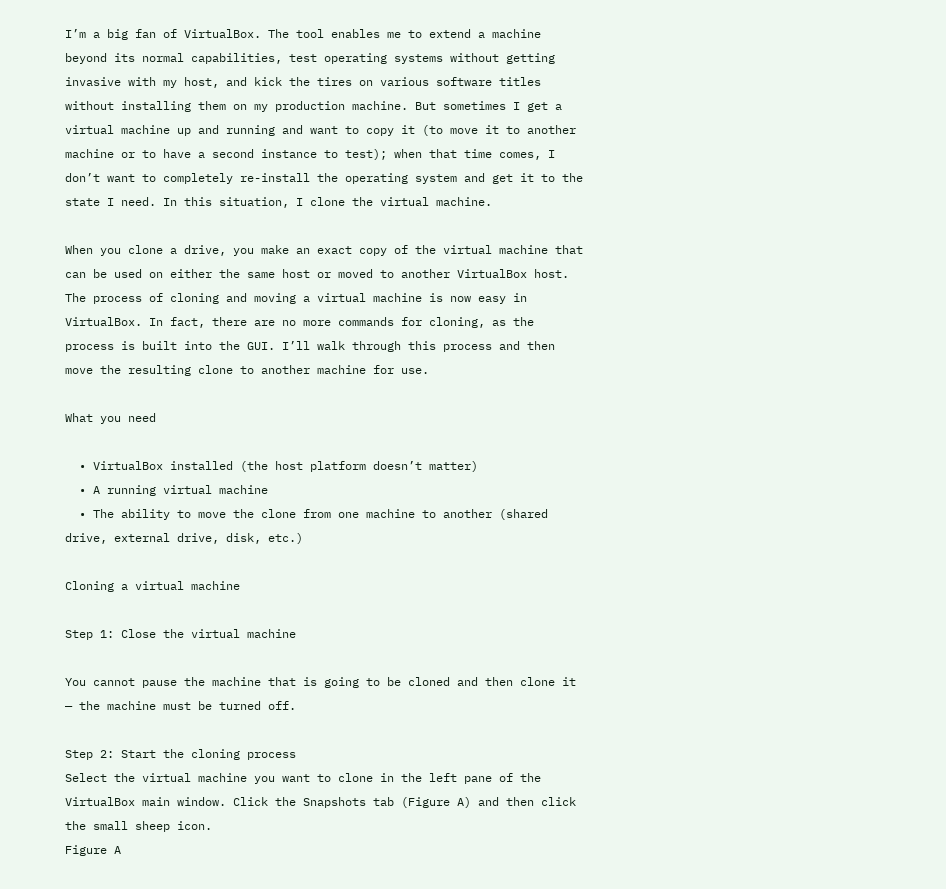I’m a big fan of VirtualBox. The tool enables me to extend a machine beyond its normal capabilities, test operating systems without getting invasive with my host, and kick the tires on various software titles without installing them on my production machine. But sometimes I get a virtual machine up and running and want to copy it (to move it to another machine or to have a second instance to test); when that time comes, I don’t want to completely re-install the operating system and get it to the state I need. In this situation, I clone the virtual machine.

When you clone a drive, you make an exact copy of the virtual machine that can be used on either the same host or moved to another VirtualBox host. The process of cloning and moving a virtual machine is now easy in VirtualBox. In fact, there are no more commands for cloning, as the process is built into the GUI. I’ll walk through this process and then move the resulting clone to another machine for use.

What you need

  • VirtualBox installed (the host platform doesn’t matter)
  • A running virtual machine
  • The ability to move the clone from one machine to another (shared drive, external drive, disk, etc.)

Cloning a virtual machine

Step 1: Close the virtual machine

You cannot pause the machine that is going to be cloned and then clone it — the machine must be turned off.

Step 2: Start the cloning process
Select the virtual machine you want to clone in the left pane of the VirtualBox main window. Click the Snapshots tab (Figure A) and then click the small sheep icon.
Figure A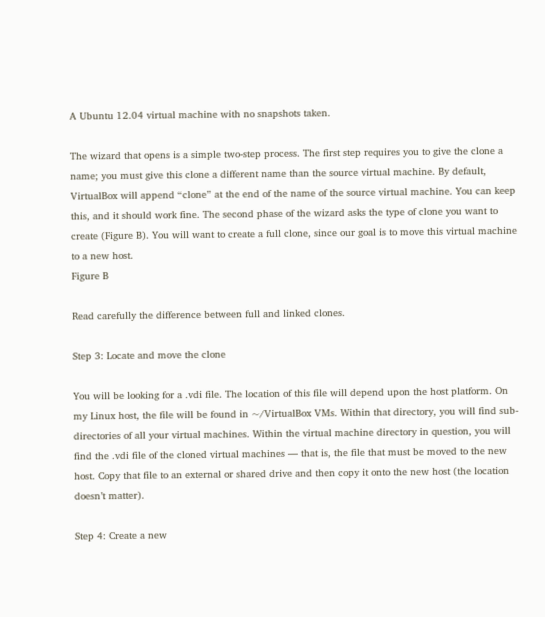A Ubuntu 12.04 virtual machine with no snapshots taken.

The wizard that opens is a simple two-step process. The first step requires you to give the clone a name; you must give this clone a different name than the source virtual machine. By default, VirtualBox will append “clone” at the end of the name of the source virtual machine. You can keep this, and it should work fine. The second phase of the wizard asks the type of clone you want to create (Figure B). You will want to create a full clone, since our goal is to move this virtual machine to a new host.
Figure B

Read carefully the difference between full and linked clones.

Step 3: Locate and move the clone

You will be looking for a .vdi file. The location of this file will depend upon the host platform. On my Linux host, the file will be found in ~/VirtualBox VMs. Within that directory, you will find sub-directories of all your virtual machines. Within the virtual machine directory in question, you will find the .vdi file of the cloned virtual machines — that is, the file that must be moved to the new host. Copy that file to an external or shared drive and then copy it onto the new host (the location doesn’t matter).

Step 4: Create a new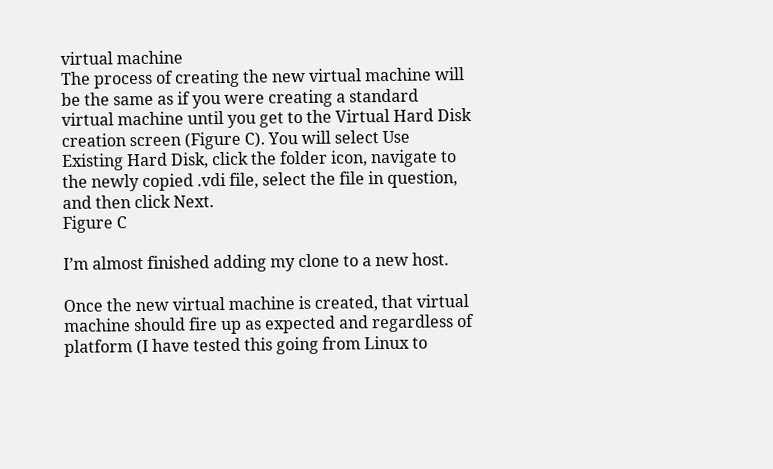virtual machine
The process of creating the new virtual machine will be the same as if you were creating a standard virtual machine until you get to the Virtual Hard Disk creation screen (Figure C). You will select Use Existing Hard Disk, click the folder icon, navigate to the newly copied .vdi file, select the file in question, and then click Next.
Figure C

I’m almost finished adding my clone to a new host.

Once the new virtual machine is created, that virtual machine should fire up as expected and regardless of platform (I have tested this going from Linux to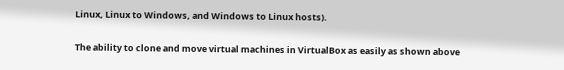Linux, Linux to Windows, and Windows to Linux hosts).


The ability to clone and move virtual machines in VirtualBox as easily as shown above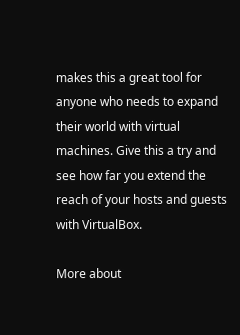makes this a great tool for anyone who needs to expand their world with virtual machines. Give this a try and see how far you extend the reach of your hosts and guests with VirtualBox.

More about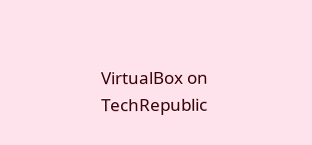VirtualBox on TechRepublic